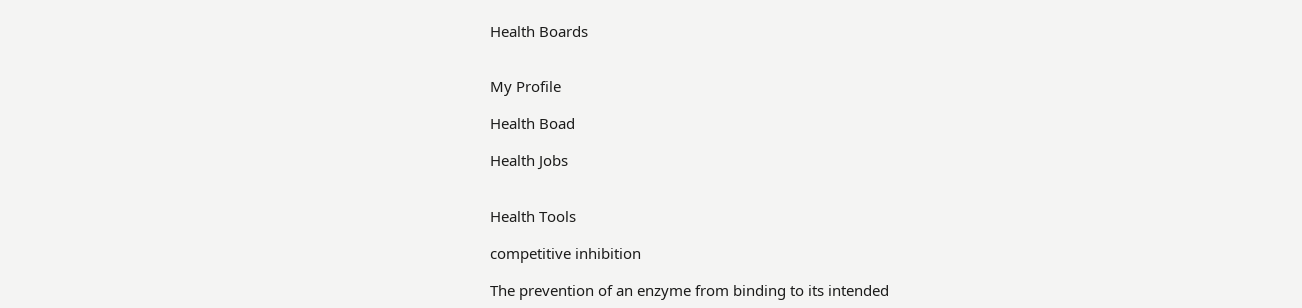Health Boards


My Profile

Health Boad

Health Jobs


Health Tools

competitive inhibition

The prevention of an enzyme from binding to its intended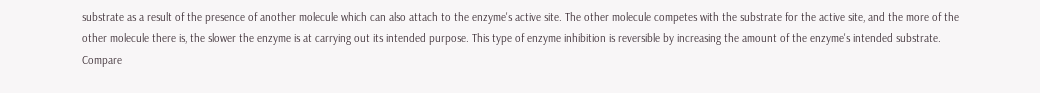substrate as a result of the presence of another molecule which can also attach to the enzyme's active site. The other molecule competes with the substrate for the active site, and the more of the other molecule there is, the slower the enzyme is at carrying out its intended purpose. This type of enzyme inhibition is reversible by increasing the amount of the enzyme's intended substrate. Compare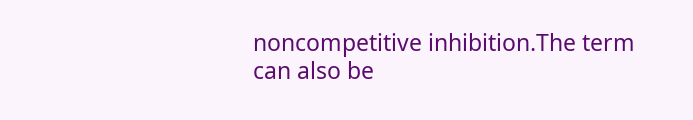noncompetitive inhibition.The term can also be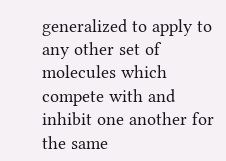generalized to apply to any other set of molecules which compete with and inhibit one another for the same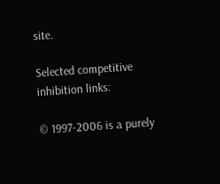site.

Selected competitive inhibition links:

© 1997-2006 is a purely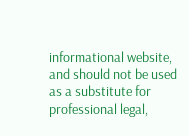informational website, and should not be used as a substitute for professional legal,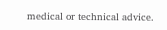medical or technical advice.